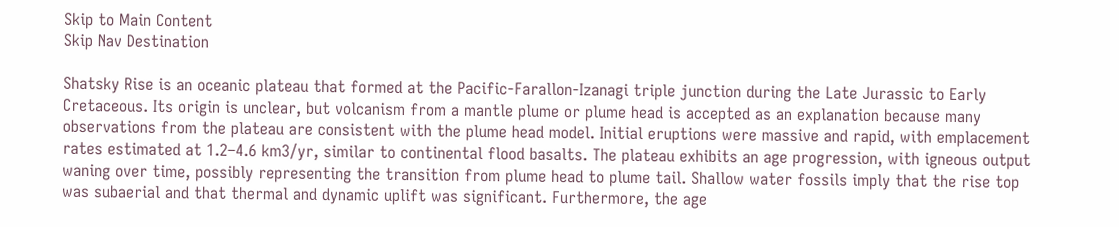Skip to Main Content
Skip Nav Destination

Shatsky Rise is an oceanic plateau that formed at the Pacific-Farallon-Izanagi triple junction during the Late Jurassic to Early Cretaceous. Its origin is unclear, but volcanism from a mantle plume or plume head is accepted as an explanation because many observations from the plateau are consistent with the plume head model. Initial eruptions were massive and rapid, with emplacement rates estimated at 1.2–4.6 km3/yr, similar to continental flood basalts. The plateau exhibits an age progression, with igneous output waning over time, possibly representing the transition from plume head to plume tail. Shallow water fossils imply that the rise top was subaerial and that thermal and dynamic uplift was significant. Furthermore, the age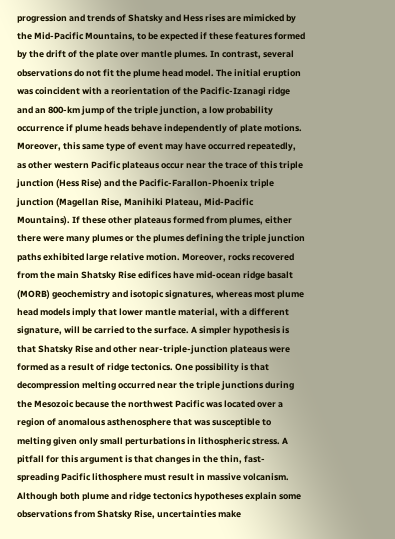progression and trends of Shatsky and Hess rises are mimicked by the Mid-Pacific Mountains, to be expected if these features formed by the drift of the plate over mantle plumes. In contrast, several observations do not fit the plume head model. The initial eruption was coincident with a reorientation of the Pacific-Izanagi ridge and an 800-km jump of the triple junction, a low probability occurrence if plume heads behave independently of plate motions. Moreover, this same type of event may have occurred repeatedly, as other western Pacific plateaus occur near the trace of this triple junction (Hess Rise) and the Pacific-Farallon-Phoenix triple junction (Magellan Rise, Manihiki Plateau, Mid-Pacific Mountains). If these other plateaus formed from plumes, either there were many plumes or the plumes defining the triple junction paths exhibited large relative motion. Moreover, rocks recovered from the main Shatsky Rise edifices have mid-ocean ridge basalt (MORB) geochemistry and isotopic signatures, whereas most plume head models imply that lower mantle material, with a different signature, will be carried to the surface. A simpler hypothesis is that Shatsky Rise and other near-triple-junction plateaus were formed as a result of ridge tectonics. One possibility is that decompression melting occurred near the triple junctions during the Mesozoic because the northwest Pacific was located over a region of anomalous asthenosphere that was susceptible to melting given only small perturbations in lithospheric stress. A pitfall for this argument is that changes in the thin, fast-spreading Pacific lithosphere must result in massive volcanism. Although both plume and ridge tectonics hypotheses explain some observations from Shatsky Rise, uncertainties make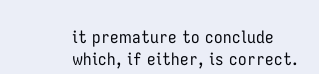it premature to conclude which, if either, is correct.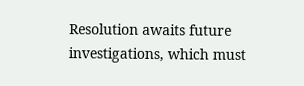Resolution awaits future investigations, which must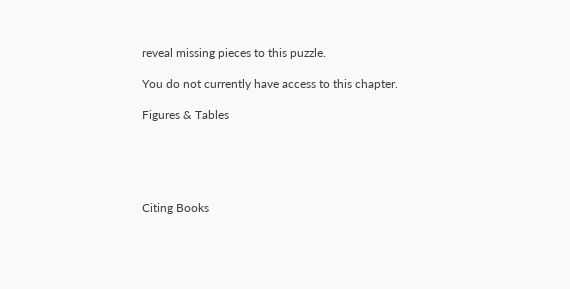reveal missing pieces to this puzzle.

You do not currently have access to this chapter.

Figures & Tables





Citing Books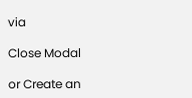via

Close Modal

or Create an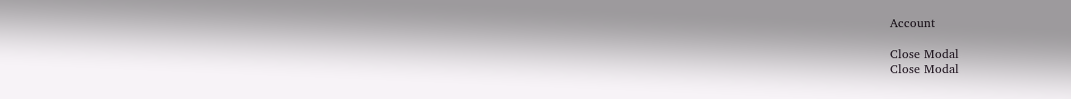Account

Close Modal
Close Modal